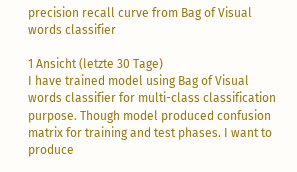precision recall curve from Bag of Visual words classifier

1 Ansicht (letzte 30 Tage)
I have trained model using Bag of Visual words classifier for multi-class classification purpose. Though model produced confusion matrix for training and test phases. I want to produce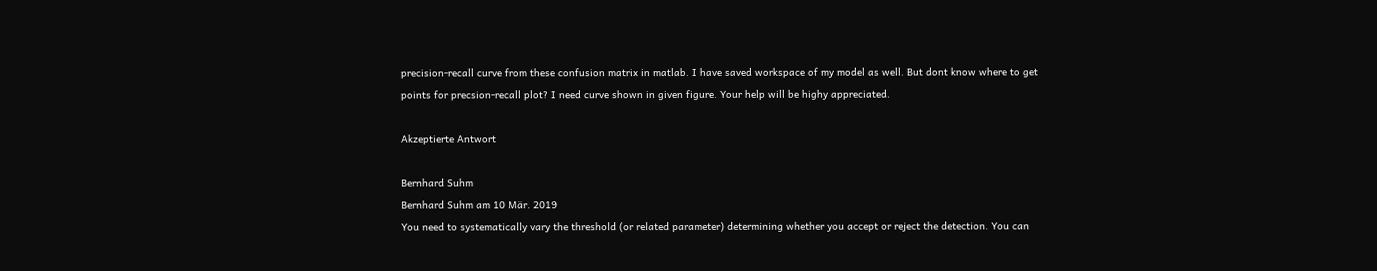precision-recall curve from these confusion matrix in matlab. I have saved workspace of my model as well. But dont know where to get points for precsion-recall plot? I need curve shown in given figure. Your help will be highy appreciated.

Akzeptierte Antwort

Bernhard Suhm
Bernhard Suhm am 10 Mär. 2019
You need to systematically vary the threshold (or related parameter) determining whether you accept or reject the detection. You can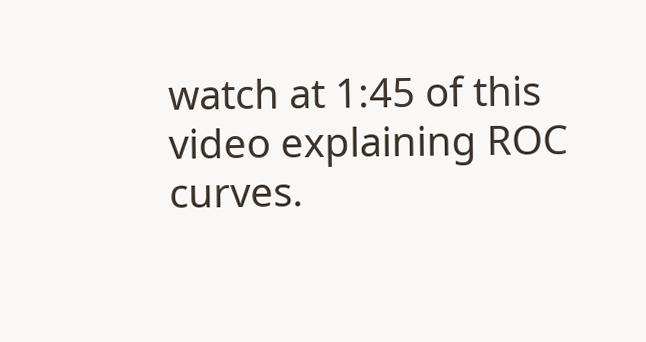watch at 1:45 of this video explaining ROC curves.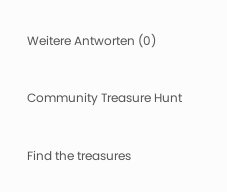Weitere Antworten (0)

Community Treasure Hunt

Find the treasures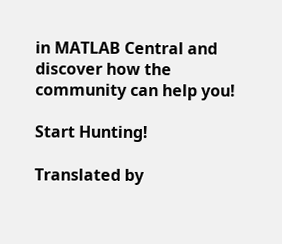in MATLAB Central and discover how the community can help you!

Start Hunting!

Translated by